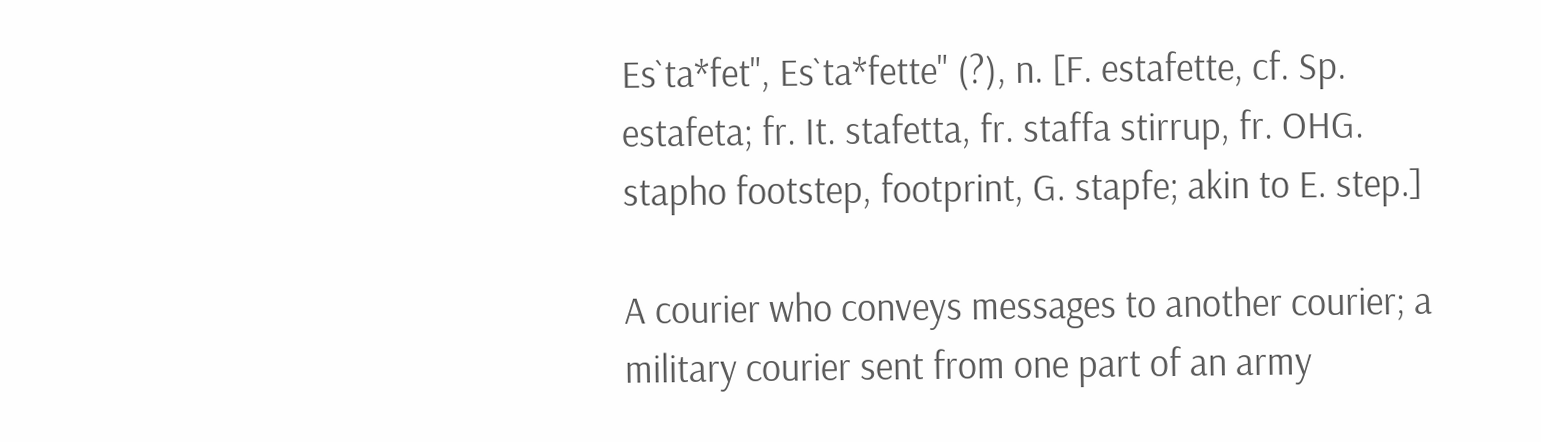Es`ta*fet", Es`ta*fette" (?), n. [F. estafette, cf. Sp. estafeta; fr. It. stafetta, fr. staffa stirrup, fr. OHG. stapho footstep, footprint, G. stapfe; akin to E. step.]

A courier who conveys messages to another courier; a military courier sent from one part of an army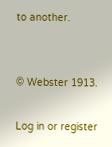to another.


© Webster 1913.

Log in or register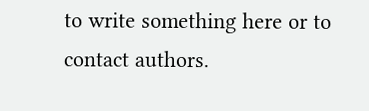to write something here or to contact authors.